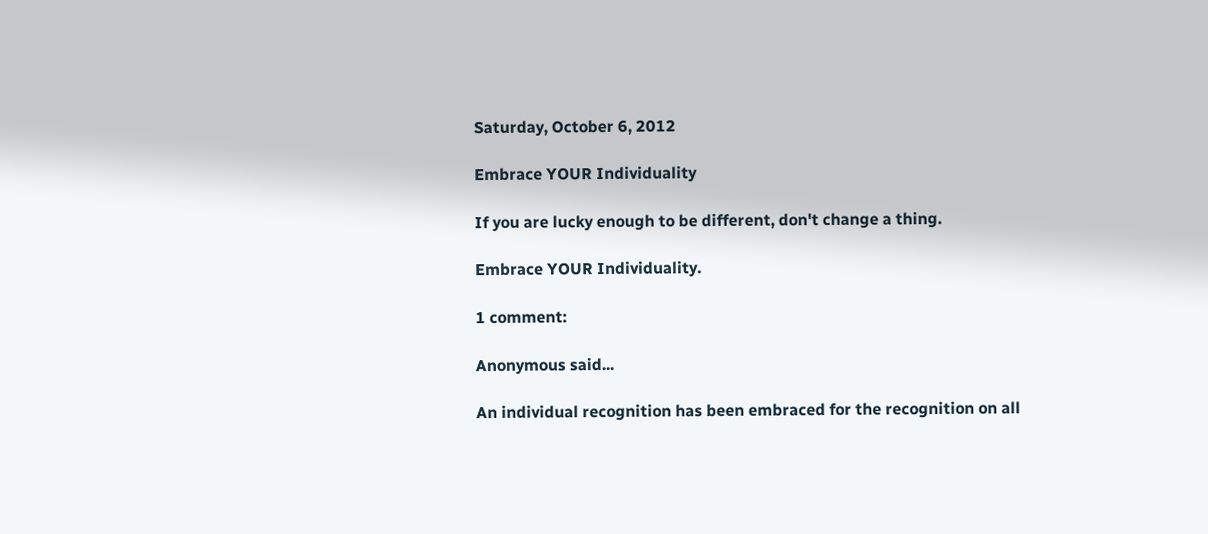Saturday, October 6, 2012

Embrace YOUR Individuality

If you are lucky enough to be different, don't change a thing.

Embrace YOUR Individuality.

1 comment:

Anonymous said...

An individual recognition has been embraced for the recognition on all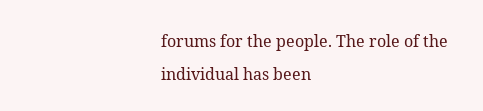forums for the people. The role of the individual has been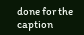done for the caption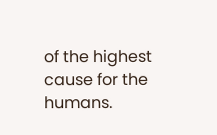of the highest cause for the humans.